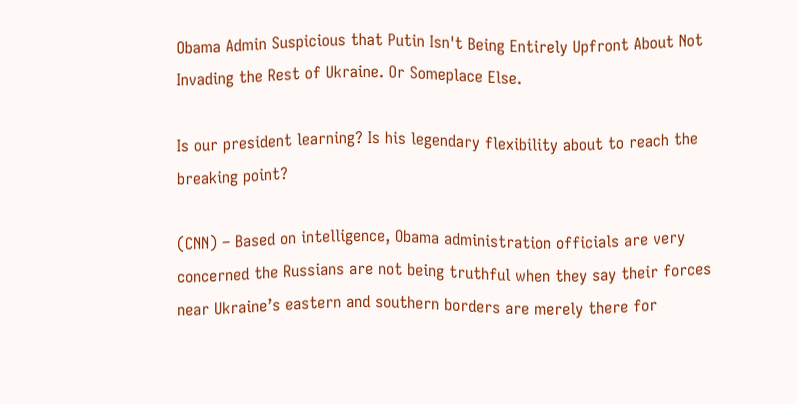Obama Admin Suspicious that Putin Isn't Being Entirely Upfront About Not Invading the Rest of Ukraine. Or Someplace Else.

Is our president learning? Is his legendary flexibility about to reach the breaking point?

(CNN) – Based on intelligence, Obama administration officials are very concerned the Russians are not being truthful when they say their forces near Ukraine’s eastern and southern borders are merely there for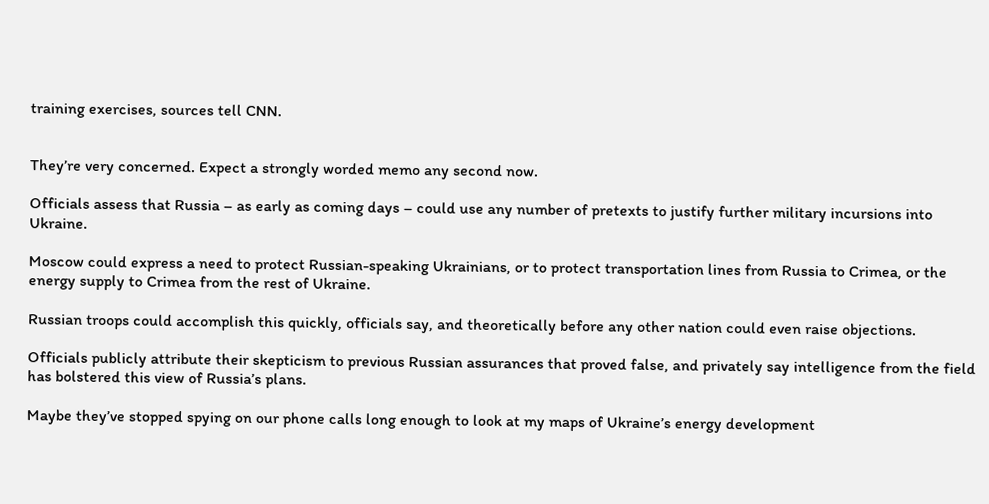training exercises, sources tell CNN.


They’re very concerned. Expect a strongly worded memo any second now.

Officials assess that Russia – as early as coming days – could use any number of pretexts to justify further military incursions into Ukraine.

Moscow could express a need to protect Russian-speaking Ukrainians, or to protect transportation lines from Russia to Crimea, or the energy supply to Crimea from the rest of Ukraine.

Russian troops could accomplish this quickly, officials say, and theoretically before any other nation could even raise objections.

Officials publicly attribute their skepticism to previous Russian assurances that proved false, and privately say intelligence from the field has bolstered this view of Russia’s plans.

Maybe they’ve stopped spying on our phone calls long enough to look at my maps of Ukraine’s energy development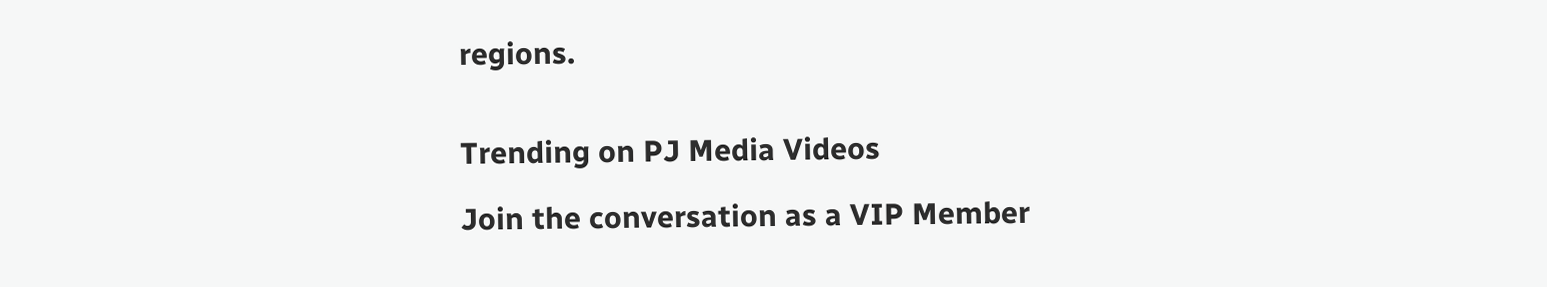regions.


Trending on PJ Media Videos

Join the conversation as a VIP Member